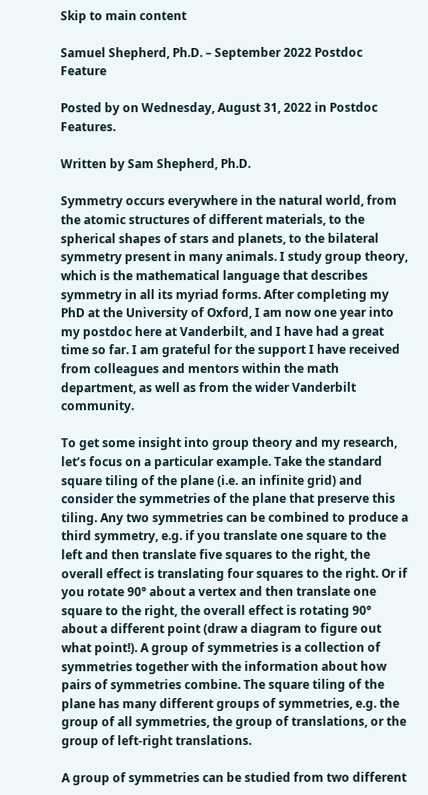Skip to main content

Samuel Shepherd, Ph.D. – September 2022 Postdoc Feature

Posted by on Wednesday, August 31, 2022 in Postdoc Features.

Written by Sam Shepherd, Ph.D.

Symmetry occurs everywhere in the natural world, from the atomic structures of different materials, to the spherical shapes of stars and planets, to the bilateral symmetry present in many animals. I study group theory, which is the mathematical language that describes symmetry in all its myriad forms. After completing my PhD at the University of Oxford, I am now one year into my postdoc here at Vanderbilt, and I have had a great time so far. I am grateful for the support I have received from colleagues and mentors within the math department, as well as from the wider Vanderbilt community.

To get some insight into group theory and my research, let’s focus on a particular example. Take the standard square tiling of the plane (i.e. an infinite grid) and consider the symmetries of the plane that preserve this tiling. Any two symmetries can be combined to produce a third symmetry, e.g. if you translate one square to the left and then translate five squares to the right, the overall effect is translating four squares to the right. Or if you rotate 90° about a vertex and then translate one square to the right, the overall effect is rotating 90° about a different point (draw a diagram to figure out what point!). A group of symmetries is a collection of symmetries together with the information about how pairs of symmetries combine. The square tiling of the plane has many different groups of symmetries, e.g. the group of all symmetries, the group of translations, or the group of left-right translations.

A group of symmetries can be studied from two different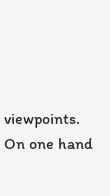viewpoints. On one hand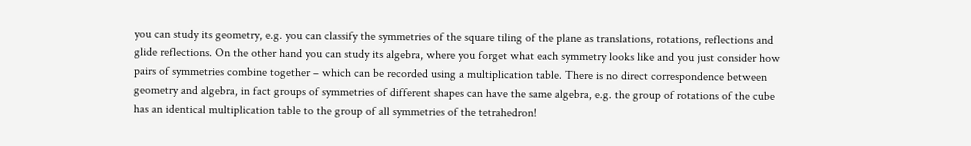you can study its geometry, e.g. you can classify the symmetries of the square tiling of the plane as translations, rotations, reflections and glide reflections. On the other hand you can study its algebra, where you forget what each symmetry looks like and you just consider how pairs of symmetries combine together – which can be recorded using a multiplication table. There is no direct correspondence between geometry and algebra, in fact groups of symmetries of different shapes can have the same algebra, e.g. the group of rotations of the cube has an identical multiplication table to the group of all symmetries of the tetrahedron!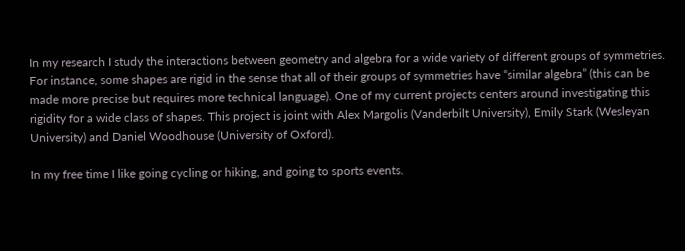In my research I study the interactions between geometry and algebra for a wide variety of different groups of symmetries. For instance, some shapes are rigid in the sense that all of their groups of symmetries have “similar algebra” (this can be made more precise but requires more technical language). One of my current projects centers around investigating this rigidity for a wide class of shapes. This project is joint with Alex Margolis (Vanderbilt University), Emily Stark (Wesleyan University) and Daniel Woodhouse (University of Oxford).

In my free time I like going cycling or hiking, and going to sports events.